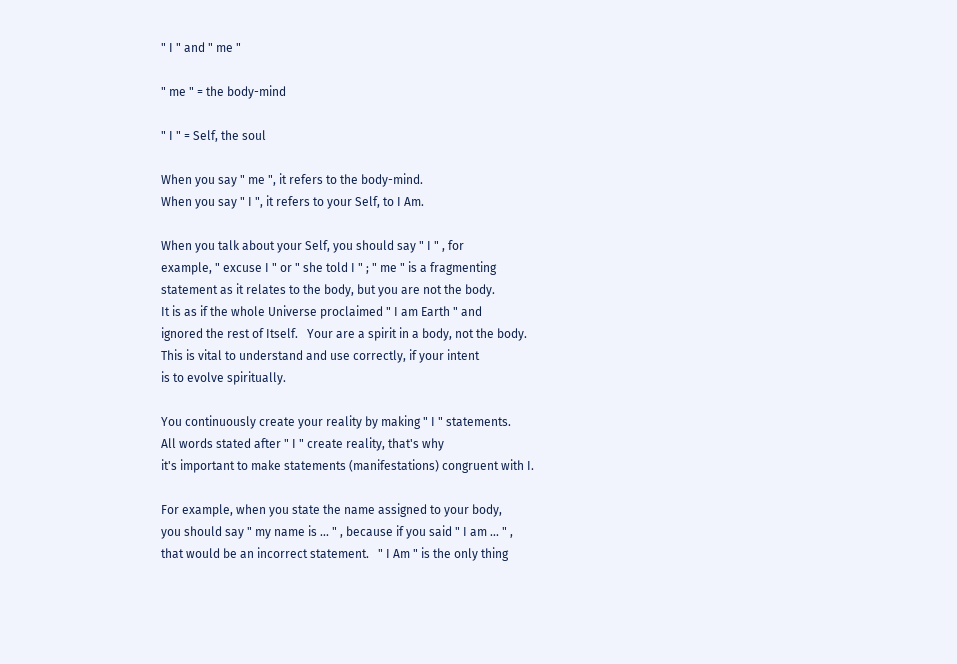" I " and " me "

" me " = the body-mind

" I " = Self, the soul

When you say " me ", it refers to the body-mind.
When you say " I ", it refers to your Self, to I Am.

When you talk about your Self, you should say " I " , for
example, " excuse I " or " she told I " ; " me " is a fragmenting
statement as it relates to the body, but you are not the body.
It is as if the whole Universe proclaimed " I am Earth " and
ignored the rest of Itself.   Your are a spirit in a body, not the body.
This is vital to understand and use correctly, if your intent
is to evolve spiritually.

You continuously create your reality by making " I " statements.
All words stated after " I " create reality, that's why
it's important to make statements (manifestations) congruent with I.

For example, when you state the name assigned to your body,
you should say " my name is ... " , because if you said " I am ... " ,
that would be an incorrect statement.   " I Am " is the only thing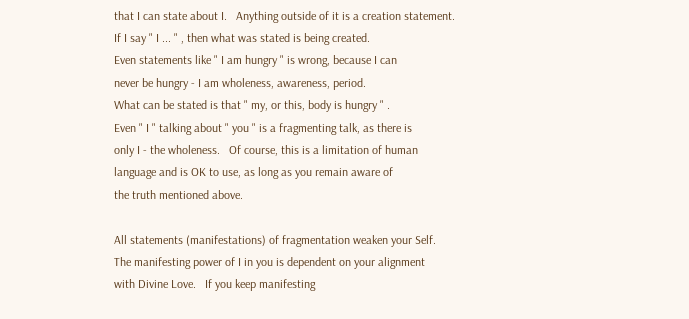that I can state about I.   Anything outside of it is a creation statement.
If I say " I ... " , then what was stated is being created.
Even statements like " I am hungry " is wrong, because I can
never be hungry - I am wholeness, awareness, period.
What can be stated is that " my, or this, body is hungry " .
Even " I " talking about " you " is a fragmenting talk, as there is
only I - the wholeness.   Of course, this is a limitation of human
language and is OK to use, as long as you remain aware of
the truth mentioned above.

All statements (manifestations) of fragmentation weaken your Self.
The manifesting power of I in you is dependent on your alignment
with Divine Love.   If you keep manifesting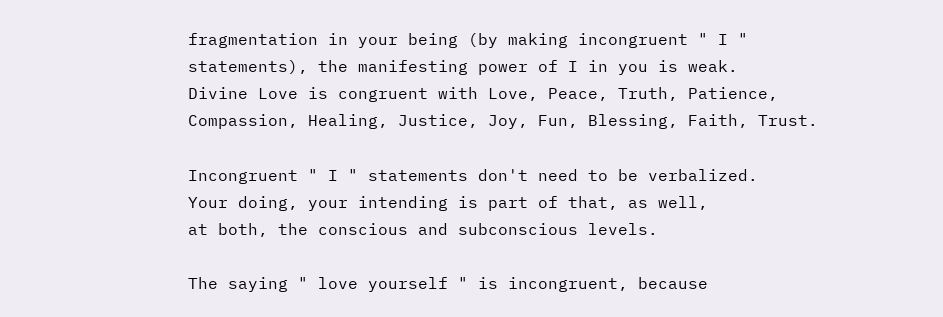fragmentation in your being (by making incongruent " I "
statements), the manifesting power of I in you is weak.
Divine Love is congruent with Love, Peace, Truth, Patience,
Compassion, Healing, Justice, Joy, Fun, Blessing, Faith, Trust.

Incongruent " I " statements don't need to be verbalized.
Your doing, your intending is part of that, as well,
at both, the conscious and subconscious levels.

The saying " love yourself " is incongruent, because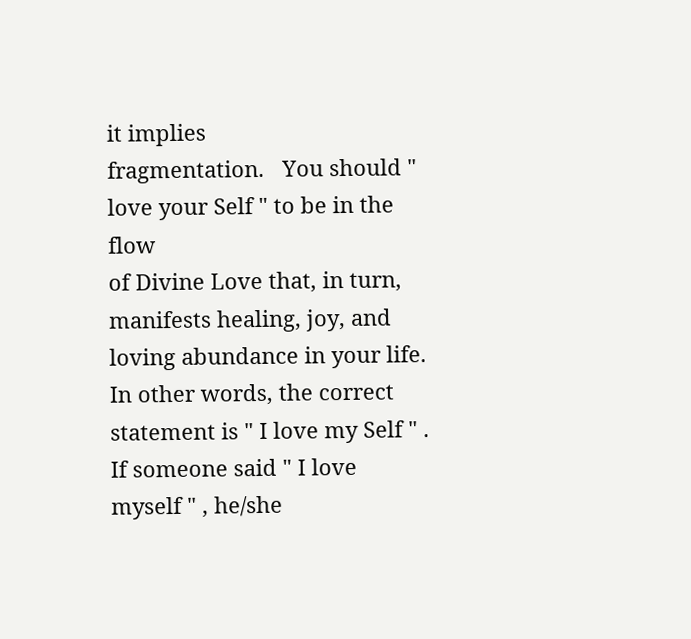it implies
fragmentation.   You should " love your Self " to be in the flow
of Divine Love that, in turn, manifests healing, joy, and
loving abundance in your life.   In other words, the correct
statement is " I love my Self " .
If someone said " I love myself " , he/she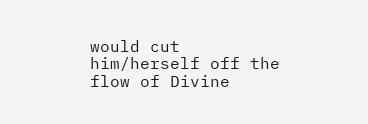would cut
him/herself off the flow of Divine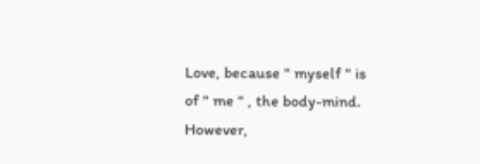Love, because " myself " is
of " me " , the body-mind.   However,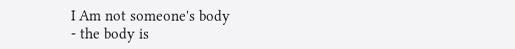I Am not someone's body
- the body is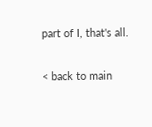part of I, that's all.

< back to main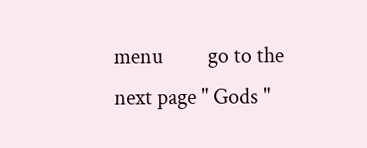menu         go to the next page " Gods "